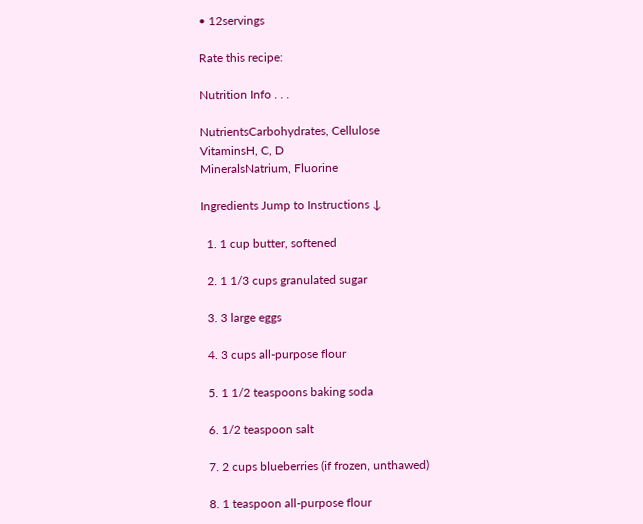• 12servings

Rate this recipe:

Nutrition Info . . .

NutrientsCarbohydrates, Cellulose
VitaminsH, C, D
MineralsNatrium, Fluorine

Ingredients Jump to Instructions ↓

  1. 1 cup butter, softened

  2. 1 1/3 cups granulated sugar

  3. 3 large eggs

  4. 3 cups all-purpose flour

  5. 1 1/2 teaspoons baking soda

  6. 1/2 teaspoon salt

  7. 2 cups blueberries (if frozen, unthawed)

  8. 1 teaspoon all-purpose flour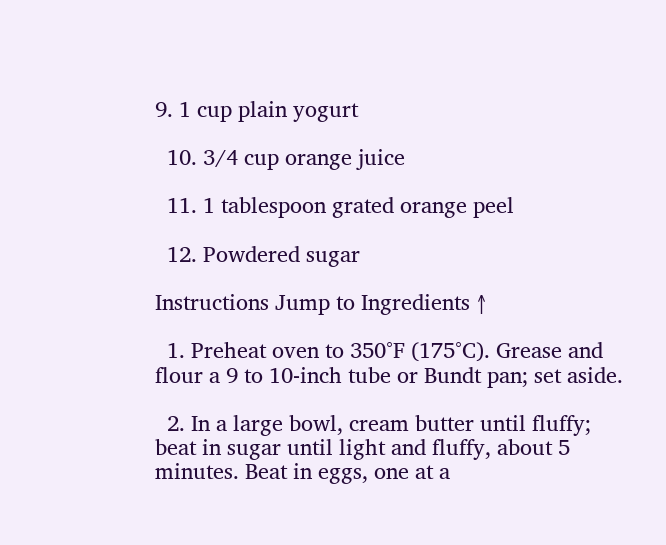9. 1 cup plain yogurt

  10. 3/4 cup orange juice

  11. 1 tablespoon grated orange peel

  12. Powdered sugar

Instructions Jump to Ingredients ↑

  1. Preheat oven to 350°F (175°C). Grease and flour a 9 to 10-inch tube or Bundt pan; set aside.

  2. In a large bowl, cream butter until fluffy; beat in sugar until light and fluffy, about 5 minutes. Beat in eggs, one at a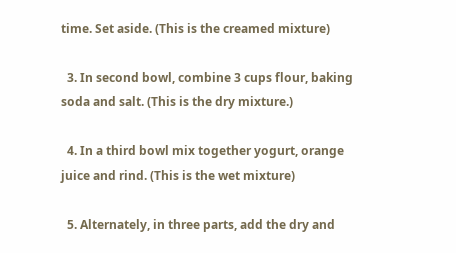time. Set aside. (This is the creamed mixture)

  3. In second bowl, combine 3 cups flour, baking soda and salt. (This is the dry mixture.)

  4. In a third bowl mix together yogurt, orange juice and rind. (This is the wet mixture)

  5. Alternately, in three parts, add the dry and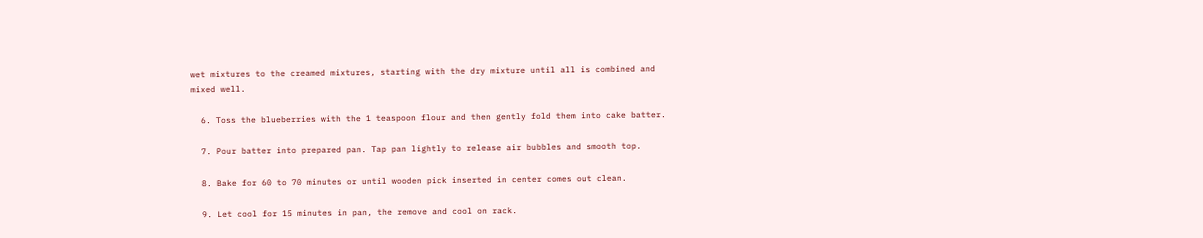wet mixtures to the creamed mixtures, starting with the dry mixture until all is combined and mixed well.

  6. Toss the blueberries with the 1 teaspoon flour and then gently fold them into cake batter.

  7. Pour batter into prepared pan. Tap pan lightly to release air bubbles and smooth top.

  8. Bake for 60 to 70 minutes or until wooden pick inserted in center comes out clean.

  9. Let cool for 15 minutes in pan, the remove and cool on rack.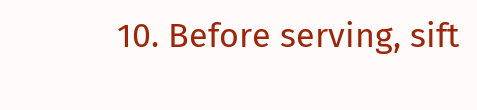10. Before serving, sift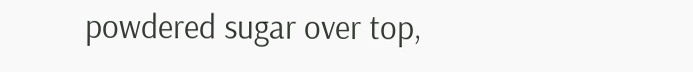powdered sugar over top,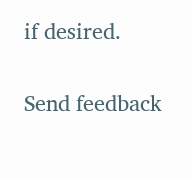if desired.


Send feedback